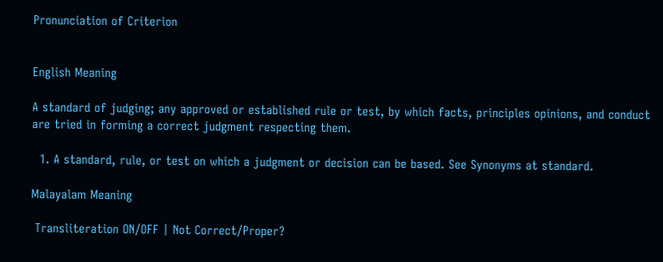Pronunciation of Criterion


English Meaning

A standard of judging; any approved or established rule or test, by which facts, principles opinions, and conduct are tried in forming a correct judgment respecting them.

  1. A standard, rule, or test on which a judgment or decision can be based. See Synonyms at standard.

Malayalam Meaning

 Transliteration ON/OFF | Not Correct/Proper?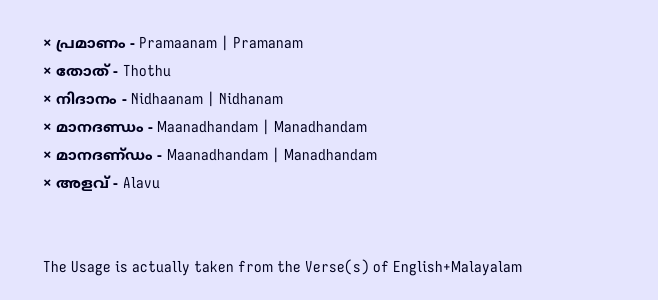× പ്രമാണം - Pramaanam | Pramanam
× തോത് - Thothu
× നിദാനം - Nidhaanam | Nidhanam
× മാനദണ്ഡം - Maanadhandam | Manadhandam
× മാനദണ്‌ഡം - Maanadhandam | Manadhandam
× അളവ് - Alavu


The Usage is actually taken from the Verse(s) of English+Malayalam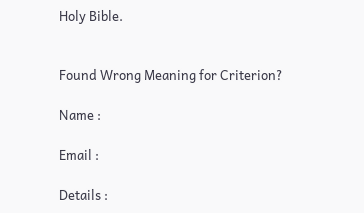Holy Bible.


Found Wrong Meaning for Criterion?

Name :

Email :

Details :